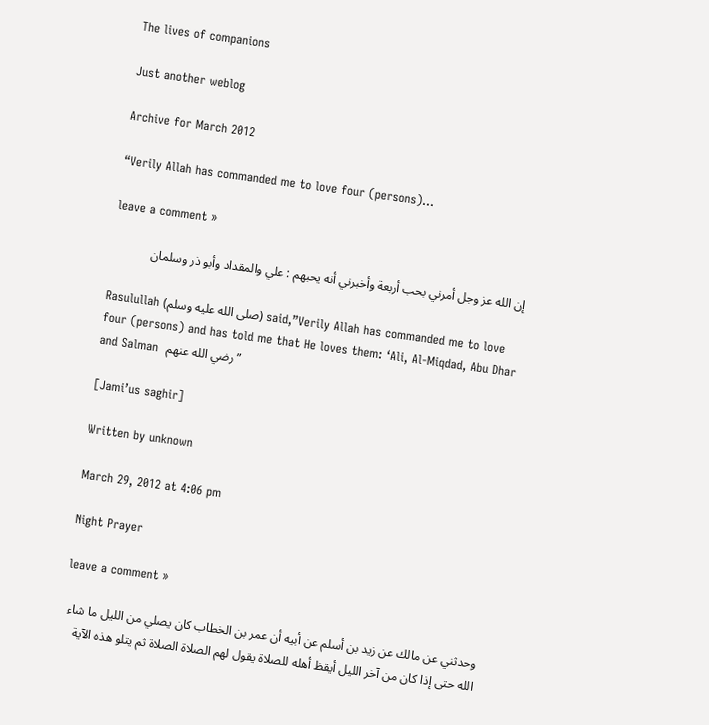The lives of companions

Just another weblog

Archive for March 2012

“Verily Allah has commanded me to love four (persons)…

leave a comment »

إن الله عز وجل أمرني بحب أربعة وأخبرني أنه يحبهم : علي والمقداد وأبو ذر وسلمان

Rasulullah (صلى الله عليه وسلم) said,”Verily Allah has commanded me to love four (persons) and has told me that He loves them: ‘Ali, Al-Miqdad, Abu Dhar and Salman  رضي الله عنهم ”

[Jami’us saghir]

Written by unknown

March 29, 2012 at 4:06 pm

Night Prayer

leave a comment »

وحدثني عن مالك عن زيد بن أسلم عن أبيه أن عمر بن الخطاب كان يصلي من الليل ما شاء الله حتى إذا كان من آخر الليل أيقظ أهله للصلاة يقول لهم الصلاة الصلاة ثم يتلو هذه الآية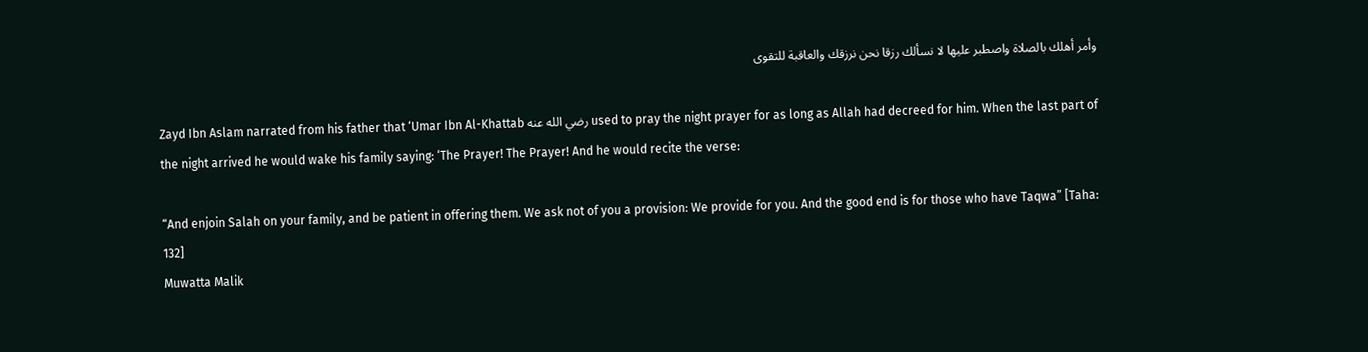وأمر أهلك بالصلاة واصطبر عليها لا نسألك رزقا نحن نرزقك والعاقبة للتقوى

Zayd Ibn Aslam narrated from his father that ‘Umar Ibn Al-Khattab رضي الله عنه used to pray the night prayer for as long as Allah had decreed for him. When the last part of the night arrived he would wake his family saying: ‘The Prayer! The Prayer! And he would recite the verse:

“And enjoin Salah on your family, and be patient in offering them. We ask not of you a provision: We provide for you. And the good end is for those who have Taqwa” [Taha: 132]
Muwatta Malik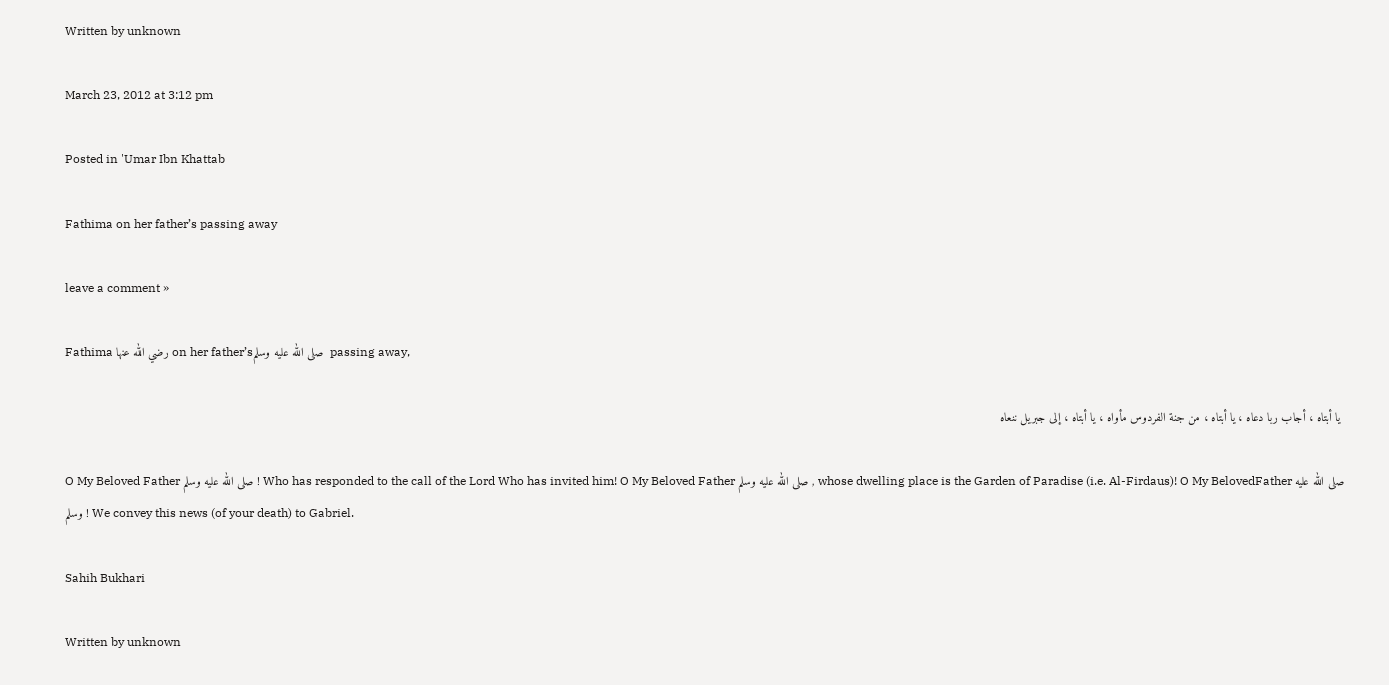Written by unknown

March 23, 2012 at 3:12 pm

Posted in 'Umar Ibn Khattab

Fathima on her father’s passing away

leave a comment »

Fathima رضي الله عنها on her father’sصلى الله عليه وسلم  passing away,

 يا أبتاه ، أجاب ربا دعاه ، يا أبتاه ، من جنة الفردوس مأواه ، يا أبتاه ، إلى جبريل ننعاه

O My Beloved Father صلى الله عليه وسلم ! Who has responded to the call of the Lord Who has invited him! O My Beloved Father صلى الله عليه وسلم , whose dwelling place is the Garden of Paradise (i.e. Al-Firdaus)! O My BelovedFather صلى الله عليه وسلم ! We convey this news (of your death) to Gabriel.

Sahih Bukhari

Written by unknown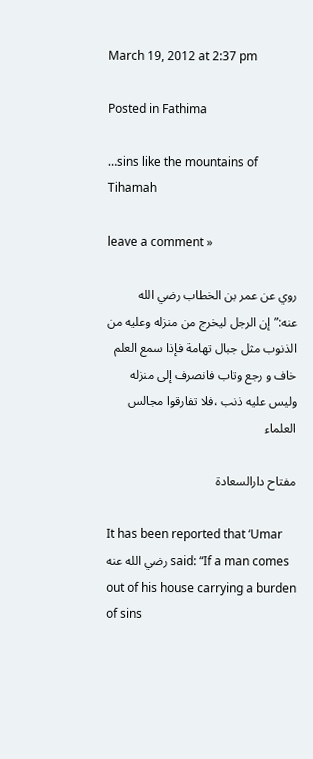March 19, 2012 at 2:37 pm

Posted in Fathima

…sins like the mountains of Tihamah

leave a comment »

روي عن عمر بن الخطاب رضي الله عنه:”إن الرجل ليخرج من منزله وعليه من الذنوب مثل جبال تهامة فإذا سمع العلم خاف و رجع وتاب فانصرف إلى منزله وليس عليه ذنب ،فلا تفارقوا مجالس العلماء

مفتاح دارالسعادة

It has been reported that ‘Umar رضي الله عنه said: “If a man comes out of his house carrying a burden of sins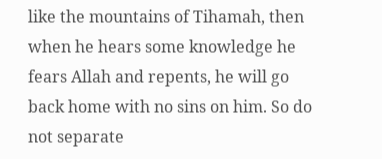like the mountains of Tihamah, then when he hears some knowledge he fears Allah and repents, he will go back home with no sins on him. So do not separate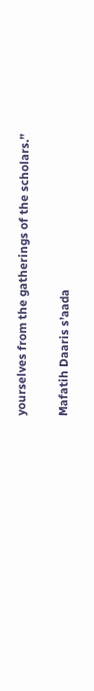yourselves from the gatherings of the scholars.”

Mafatih Daaris s’aada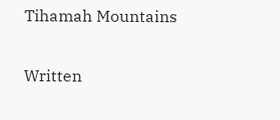Tihamah Mountains

Written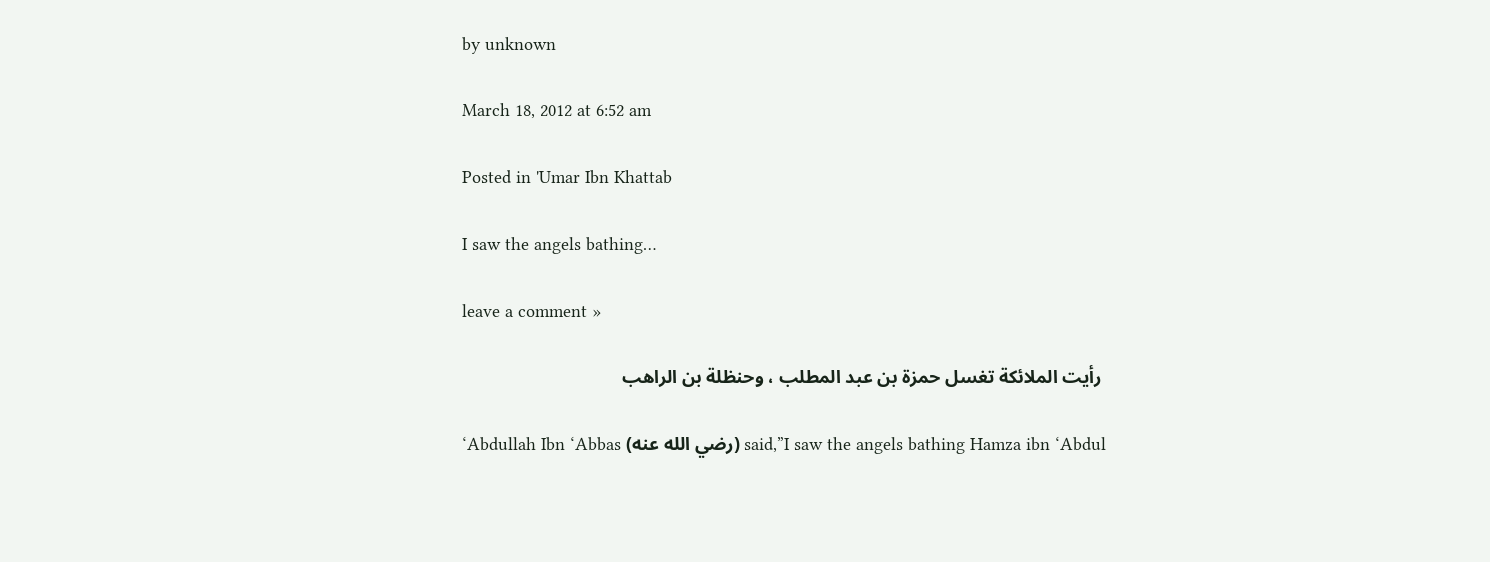by unknown

March 18, 2012 at 6:52 am

Posted in 'Umar Ibn Khattab

I saw the angels bathing…

leave a comment »

 رأيت الملائكة تغسل حمزة بن عبد المطلب ، وحنظلة بن الراهب

‘Abdullah Ibn ‘Abbas (رضي الله عنه) said,”I saw the angels bathing Hamza ibn ‘Abdul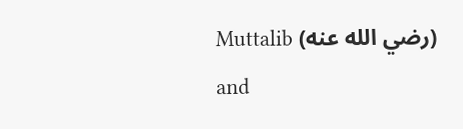Muttalib (رضي الله عنه) and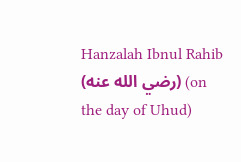Hanzalah Ibnul Rahib (رضي الله عنه) (on the day of Uhud)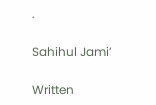.

Sahihul Jami’

Written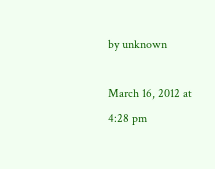by unknown

March 16, 2012 at 4:28 pm